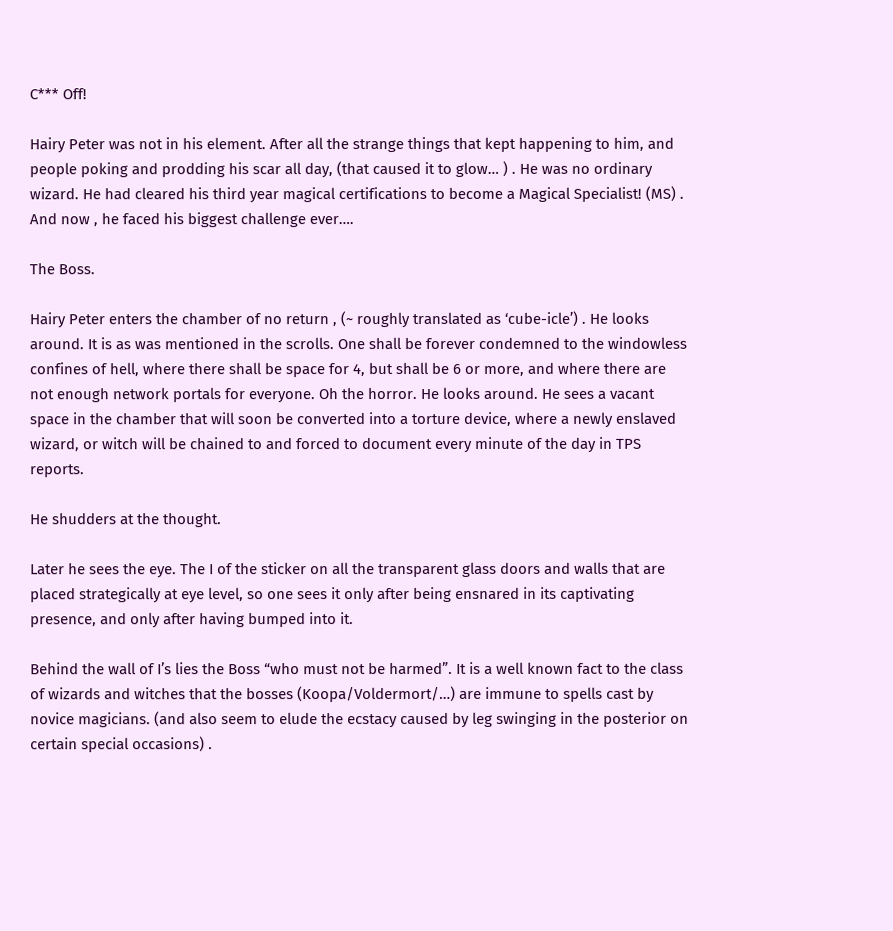C*** Off!

Hairy Peter was not in his element. After all the strange things that kept happening to him, and people poking and prodding his scar all day, (that caused it to glow… ) . He was no ordinary wizard. He had cleared his third year magical certifications to become a Magical Specialist! (MS) . And now , he faced his biggest challenge ever….

The Boss.

Hairy Peter enters the chamber of no return , (~ roughly translated as ‘cube-icle’) . He looks around. It is as was mentioned in the scrolls. One shall be forever condemned to the windowless confines of hell, where there shall be space for 4, but shall be 6 or more, and where there are not enough network portals for everyone. Oh the horror. He looks around. He sees a vacant space in the chamber that will soon be converted into a torture device, where a newly enslaved wizard, or witch will be chained to and forced to document every minute of the day in TPS reports.

He shudders at the thought.

Later he sees the eye. The I of the sticker on all the transparent glass doors and walls that are placed strategically at eye level, so one sees it only after being ensnared in its captivating presence, and only after having bumped into it.

Behind the wall of I’s lies the Boss “who must not be harmed”. It is a well known fact to the class of wizards and witches that the bosses (Koopa/Voldermort/…) are immune to spells cast by novice magicians. (and also seem to elude the ecstacy caused by leg swinging in the posterior on certain special occasions) .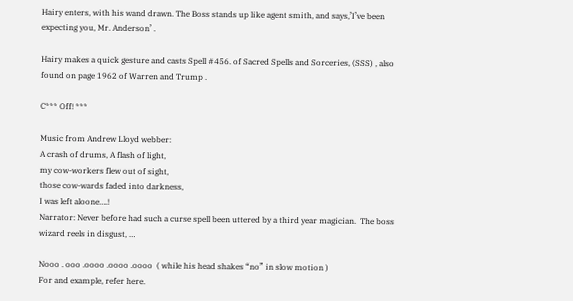Hairy enters, with his wand drawn. The Boss stands up like agent smith, and says,’I’ve been expecting you, Mr. Anderson’ .

Hairy makes a quick gesture and casts Spell #456. of Sacred Spells and Sorceries, (SSS) , also found on page 1962 of Warren and Trump .

C*** Off! ***

Music from Andrew Lloyd webber:
A crash of drums, A flash of light,
my cow-workers flew out of sight,
those cow-wards faded into darkness,
I was left aloone….!
Narrator: Never before had such a curse spell been uttered by a third year magician.  The boss wizard reels in disgust, …

Nooo . ooo .oooo .oooo .oooo  ( while his head shakes “no” in slow motion )
For and example, refer here.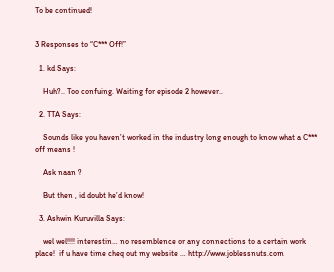To be continued!


3 Responses to “C*** Off!”

  1. kd Says:

    Huh?.. Too confuing. Waiting for episode 2 however..

  2. TTA Says:

    Sounds like you haven’t worked in the industry long enough to know what a C*** off means !

    Ask naan ?

    But then , id doubt he’d know!

  3. Ashwin Kuruvilla Says:

    wel wel!!!! interestin… no resemblence or any connections to a certain work place!  if u have time cheq out my website … http://www.joblessnuts.com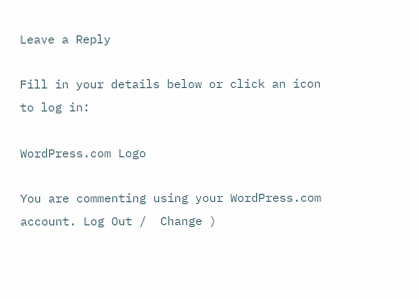Leave a Reply

Fill in your details below or click an icon to log in:

WordPress.com Logo

You are commenting using your WordPress.com account. Log Out /  Change )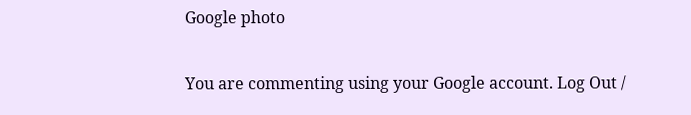Google photo

You are commenting using your Google account. Log Out /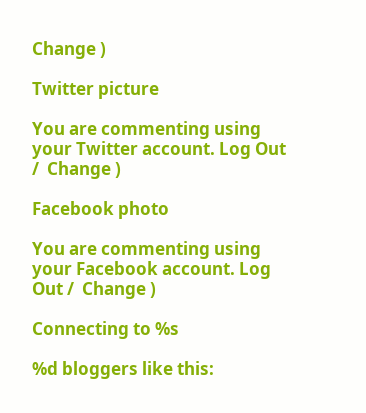Change )

Twitter picture

You are commenting using your Twitter account. Log Out /  Change )

Facebook photo

You are commenting using your Facebook account. Log Out /  Change )

Connecting to %s

%d bloggers like this: